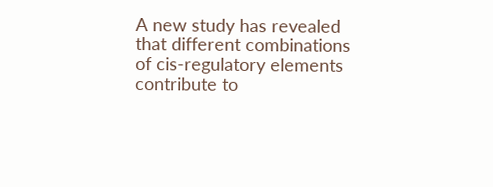A new study has revealed that different combinations of cis-regulatory elements contribute to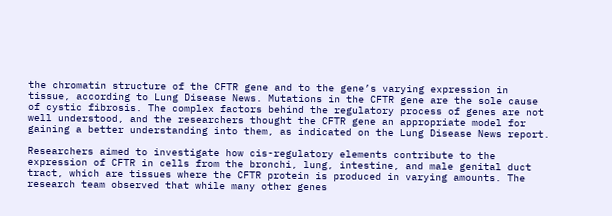the chromatin structure of the CFTR gene and to the gene’s varying expression in tissue, according to Lung Disease News. Mutations in the CFTR gene are the sole cause of cystic fibrosis. The complex factors behind the regulatory process of genes are not well understood, and the researchers thought the CFTR gene an appropriate model for gaining a better understanding into them, as indicated on the Lung Disease News report.

Researchers aimed to investigate how cis-regulatory elements contribute to the expression of CFTR in cells from the bronchi, lung, intestine, and male genital duct tract, which are tissues where the CFTR protein is produced in varying amounts. The research team observed that while many other genes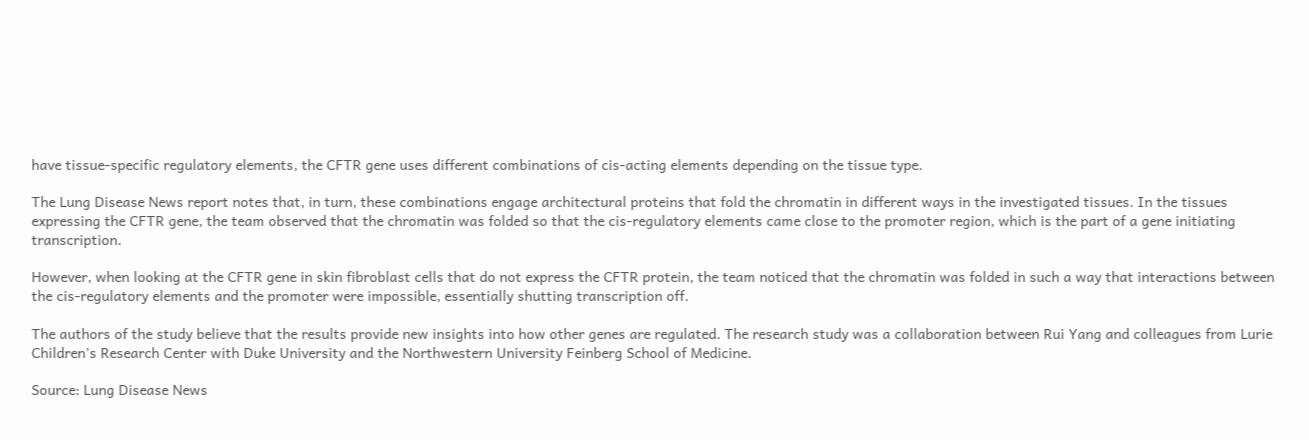have tissue-specific regulatory elements, the CFTR gene uses different combinations of cis-acting elements depending on the tissue type.

The Lung Disease News report notes that, in turn, these combinations engage architectural proteins that fold the chromatin in different ways in the investigated tissues. In the tissues expressing the CFTR gene, the team observed that the chromatin was folded so that the cis-regulatory elements came close to the promoter region, which is the part of a gene initiating transcription.

However, when looking at the CFTR gene in skin fibroblast cells that do not express the CFTR protein, the team noticed that the chromatin was folded in such a way that interactions between the cis-regulatory elements and the promoter were impossible, essentially shutting transcription off.

The authors of the study believe that the results provide new insights into how other genes are regulated. The research study was a collaboration between Rui Yang and colleagues from Lurie Children’s Research Center with Duke University and the Northwestern University Feinberg School of Medicine.

Source: Lung Disease News